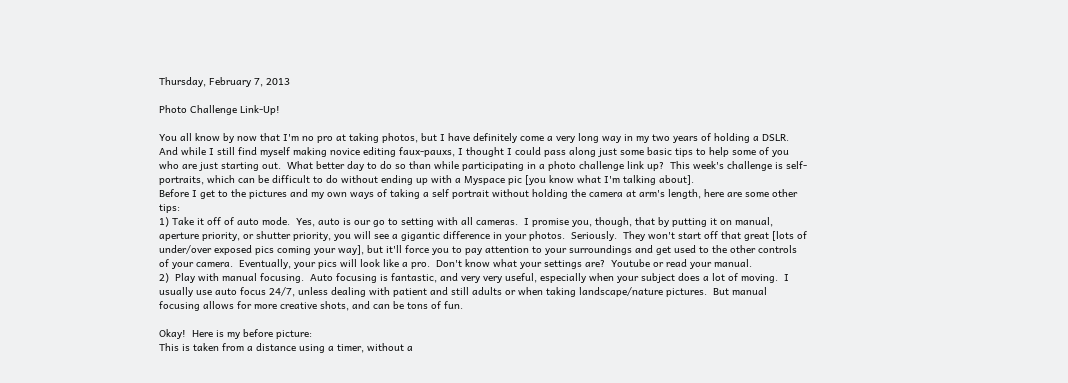Thursday, February 7, 2013

Photo Challenge Link-Up!

You all know by now that I'm no pro at taking photos, but I have definitely come a very long way in my two years of holding a DSLR.  And while I still find myself making novice editing faux-pauxs, I thought I could pass along just some basic tips to help some of you who are just starting out.  What better day to do so than while participating in a photo challenge link up?  This week's challenge is self-portraits, which can be difficult to do without ending up with a Myspace pic [you know what I'm talking about].
Before I get to the pictures and my own ways of taking a self portrait without holding the camera at arm's length, here are some other tips:
1) Take it off of auto mode.  Yes, auto is our go to setting with all cameras.  I promise you, though, that by putting it on manual, aperture priority, or shutter priority, you will see a gigantic difference in your photos.  Seriously.  They won't start off that great [lots of under/over exposed pics coming your way], but it'll force you to pay attention to your surroundings and get used to the other controls of your camera.  Eventually, your pics will look like a pro.  Don't know what your settings are?  Youtube or read your manual.
2)  Play with manual focusing.  Auto focusing is fantastic, and very very useful, especially when your subject does a lot of moving.  I usually use auto focus 24/7, unless dealing with patient and still adults or when taking landscape/nature pictures.  But manual focusing allows for more creative shots, and can be tons of fun.

Okay!  Here is my before picture:
This is taken from a distance using a timer, without a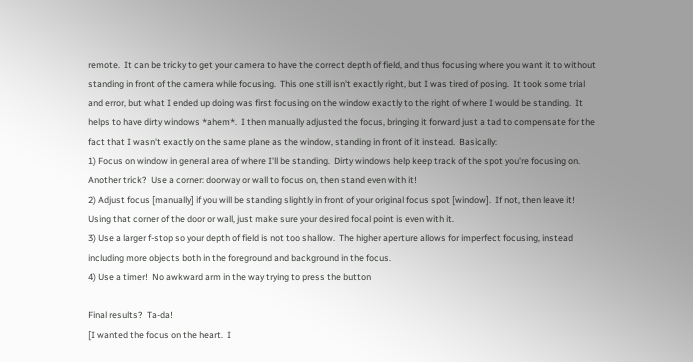remote.  It can be tricky to get your camera to have the correct depth of field, and thus focusing where you want it to without standing in front of the camera while focusing.  This one still isn't exactly right, but I was tired of posing.  It took some trial and error, but what I ended up doing was first focusing on the window exactly to the right of where I would be standing.  It helps to have dirty windows *ahem*.  I then manually adjusted the focus, bringing it forward just a tad to compensate for the fact that I wasn't exactly on the same plane as the window, standing in front of it instead.  Basically:
1) Focus on window in general area of where I'll be standing.  Dirty windows help keep track of the spot you're focusing on.  Another trick?  Use a corner: doorway or wall to focus on, then stand even with it!
2) Adjust focus [manually] if you will be standing slightly in front of your original focus spot [window].  If not, then leave it!  Using that corner of the door or wall, just make sure your desired focal point is even with it.
3) Use a larger f-stop so your depth of field is not too shallow.  The higher aperture allows for imperfect focusing, instead including more objects both in the foreground and background in the focus.
4) Use a timer!  No awkward arm in the way trying to press the button

Final results?  Ta-da!
[I wanted the focus on the heart.  I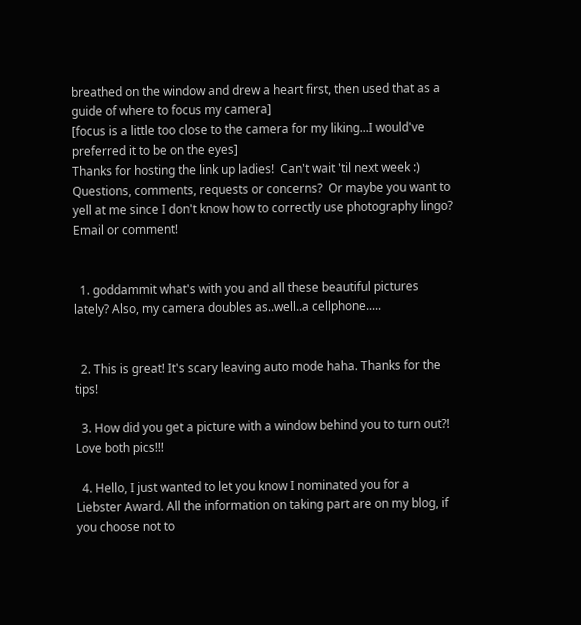breathed on the window and drew a heart first, then used that as a guide of where to focus my camera]
[focus is a little too close to the camera for my liking...I would've preferred it to be on the eyes]
Thanks for hosting the link up ladies!  Can't wait 'til next week :)
Questions, comments, requests or concerns?  Or maybe you want to yell at me since I don't know how to correctly use photography lingo?  Email or comment!


  1. goddammit what's with you and all these beautiful pictures lately? Also, my camera doubles as..well..a cellphone.....


  2. This is great! It's scary leaving auto mode haha. Thanks for the tips!

  3. How did you get a picture with a window behind you to turn out?! Love both pics!!!

  4. Hello, I just wanted to let you know I nominated you for a Liebster Award. All the information on taking part are on my blog, if you choose not to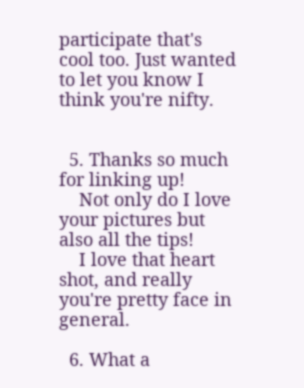participate that's cool too. Just wanted to let you know I think you're nifty.


  5. Thanks so much for linking up!
    Not only do I love your pictures but also all the tips!
    I love that heart shot, and really you're pretty face in general.

  6. What a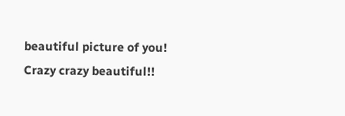beautiful picture of you! Crazy crazy beautiful!!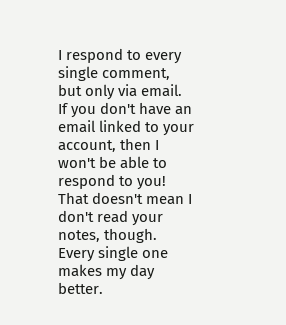I respond to every single comment, but only via email. If you don't have an email linked to your account, then I won't be able to respond to you! That doesn't mean I don't read your notes, though. Every single one makes my day better.